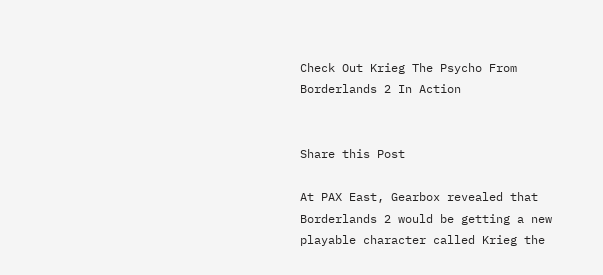Check Out Krieg The Psycho From Borderlands 2 In Action


Share this Post

At PAX East, Gearbox revealed that Borderlands 2 would be getting a new playable character called Krieg the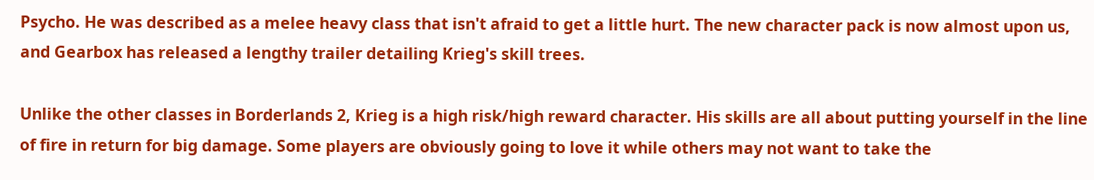Psycho. He was described as a melee heavy class that isn't afraid to get a little hurt. The new character pack is now almost upon us, and Gearbox has released a lengthy trailer detailing Krieg's skill trees.

Unlike the other classes in Borderlands 2, Krieg is a high risk/high reward character. His skills are all about putting yourself in the line of fire in return for big damage. Some players are obviously going to love it while others may not want to take the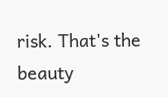risk. That's the beauty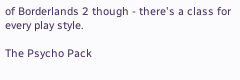of Borderlands 2 though - there's a class for every play style.

The Psycho Pack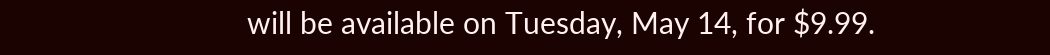will be available on Tuesday, May 14, for $9.99.